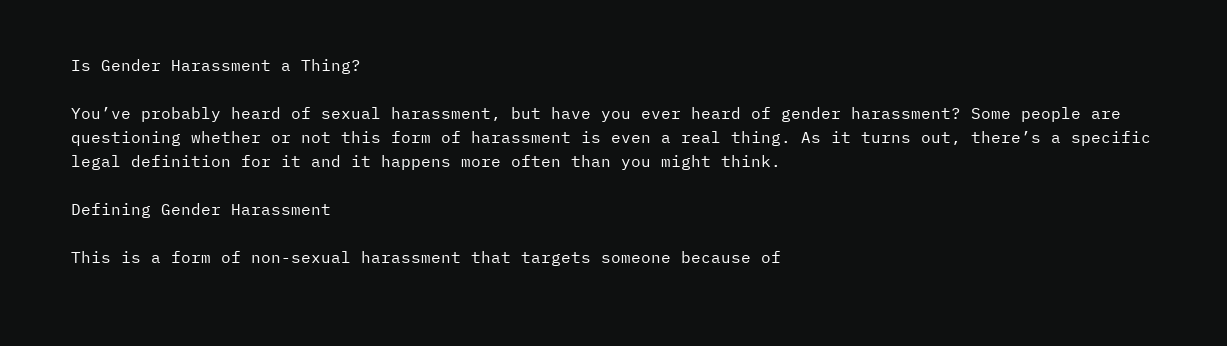Is Gender Harassment a Thing?

You’ve probably heard of sexual harassment, but have you ever heard of gender harassment? Some people are questioning whether or not this form of harassment is even a real thing. As it turns out, there’s a specific legal definition for it and it happens more often than you might think.

Defining Gender Harassment

This is a form of non-sexual harassment that targets someone because of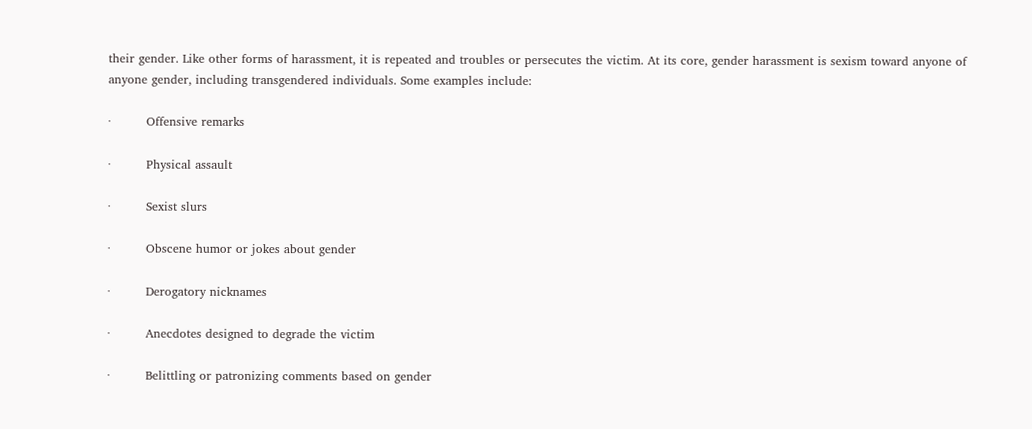their gender. Like other forms of harassment, it is repeated and troubles or persecutes the victim. At its core, gender harassment is sexism toward anyone of anyone gender, including transgendered individuals. Some examples include:

·         Offensive remarks

·         Physical assault

·         Sexist slurs

·         Obscene humor or jokes about gender

·         Derogatory nicknames

·         Anecdotes designed to degrade the victim

·         Belittling or patronizing comments based on gender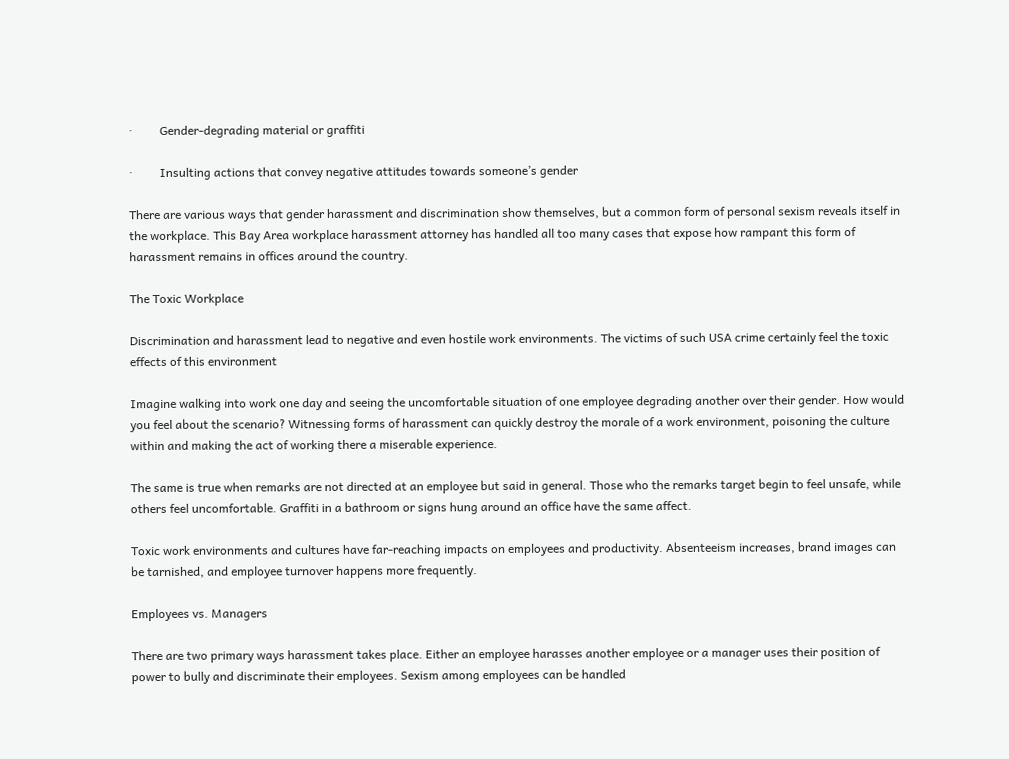·         Gender-degrading material or graffiti

·         Insulting actions that convey negative attitudes towards someone’s gender

There are various ways that gender harassment and discrimination show themselves, but a common form of personal sexism reveals itself in the workplace. This Bay Area workplace harassment attorney has handled all too many cases that expose how rampant this form of harassment remains in offices around the country.

The Toxic Workplace

Discrimination and harassment lead to negative and even hostile work environments. The victims of such USA crime certainly feel the toxic effects of this environment

Imagine walking into work one day and seeing the uncomfortable situation of one employee degrading another over their gender. How would you feel about the scenario? Witnessing forms of harassment can quickly destroy the morale of a work environment, poisoning the culture within and making the act of working there a miserable experience.

The same is true when remarks are not directed at an employee but said in general. Those who the remarks target begin to feel unsafe, while others feel uncomfortable. Graffiti in a bathroom or signs hung around an office have the same affect.

Toxic work environments and cultures have far-reaching impacts on employees and productivity. Absenteeism increases, brand images can be tarnished, and employee turnover happens more frequently.

Employees vs. Managers

There are two primary ways harassment takes place. Either an employee harasses another employee or a manager uses their position of power to bully and discriminate their employees. Sexism among employees can be handled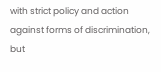with strict policy and action against forms of discrimination, but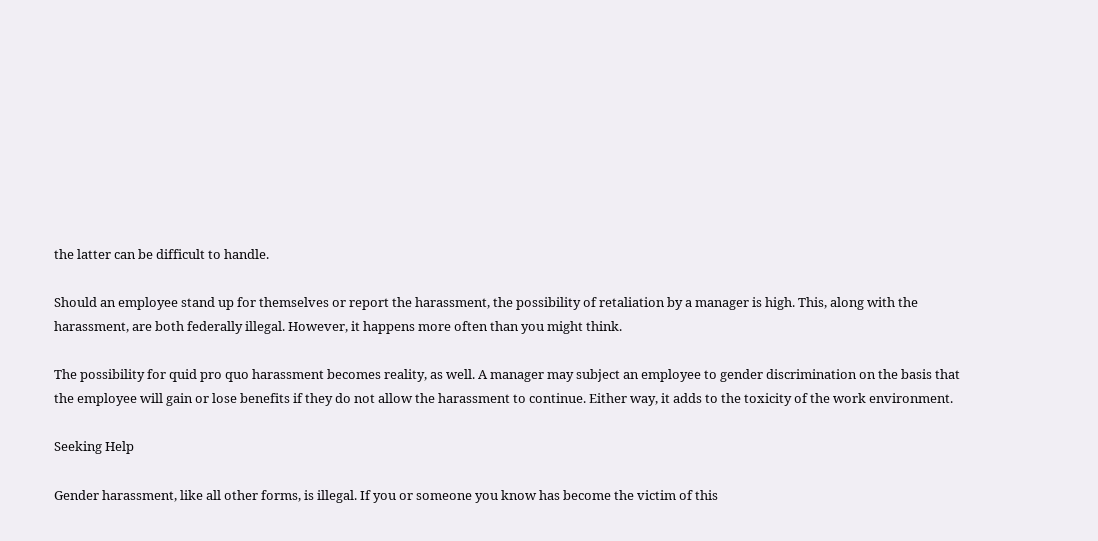the latter can be difficult to handle.

Should an employee stand up for themselves or report the harassment, the possibility of retaliation by a manager is high. This, along with the harassment, are both federally illegal. However, it happens more often than you might think.

The possibility for quid pro quo harassment becomes reality, as well. A manager may subject an employee to gender discrimination on the basis that the employee will gain or lose benefits if they do not allow the harassment to continue. Either way, it adds to the toxicity of the work environment.

Seeking Help

Gender harassment, like all other forms, is illegal. If you or someone you know has become the victim of this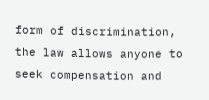form of discrimination, the law allows anyone to seek compensation and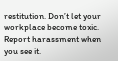restitution. Don’t let your workplace become toxic. Report harassment when you see it.